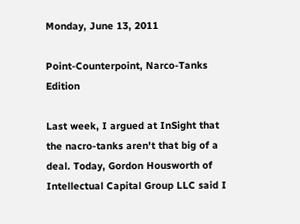Monday, June 13, 2011

Point-Counterpoint, Narco-Tanks Edition

Last week, I argued at InSight that the nacro-tanks aren't that big of a deal. Today, Gordon Housworth of Intellectual Capital Group LLC said I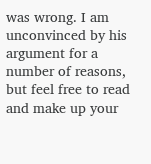was wrong. I am unconvinced by his argument for a number of reasons, but feel free to read and make up your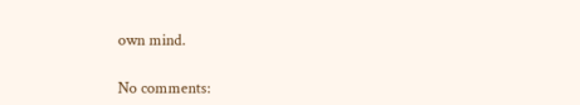own mind.

No comments: